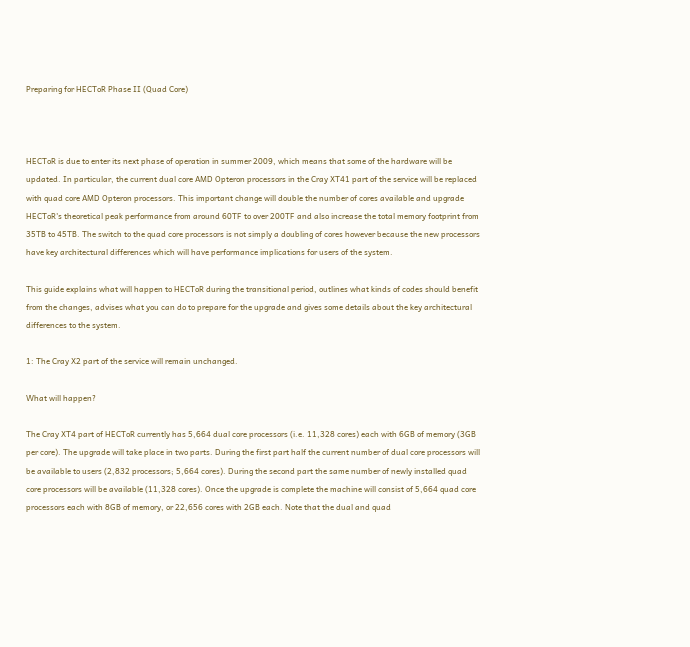Preparing for HECToR Phase II (Quad Core)



HECToR is due to enter its next phase of operation in summer 2009, which means that some of the hardware will be updated. In particular, the current dual core AMD Opteron processors in the Cray XT41 part of the service will be replaced with quad core AMD Opteron processors. This important change will double the number of cores available and upgrade HECToR's theoretical peak performance from around 60TF to over 200TF and also increase the total memory footprint from 35TB to 45TB. The switch to the quad core processors is not simply a doubling of cores however because the new processors have key architectural differences which will have performance implications for users of the system.

This guide explains what will happen to HECToR during the transitional period, outlines what kinds of codes should benefit from the changes, advises what you can do to prepare for the upgrade and gives some details about the key architectural differences to the system.

1: The Cray X2 part of the service will remain unchanged.

What will happen?

The Cray XT4 part of HECToR currently has 5,664 dual core processors (i.e. 11,328 cores) each with 6GB of memory (3GB per core). The upgrade will take place in two parts. During the first part half the current number of dual core processors will be available to users (2,832 processors; 5,664 cores). During the second part the same number of newly installed quad core processors will be available (11,328 cores). Once the upgrade is complete the machine will consist of 5,664 quad core processors each with 8GB of memory, or 22,656 cores with 2GB each. Note that the dual and quad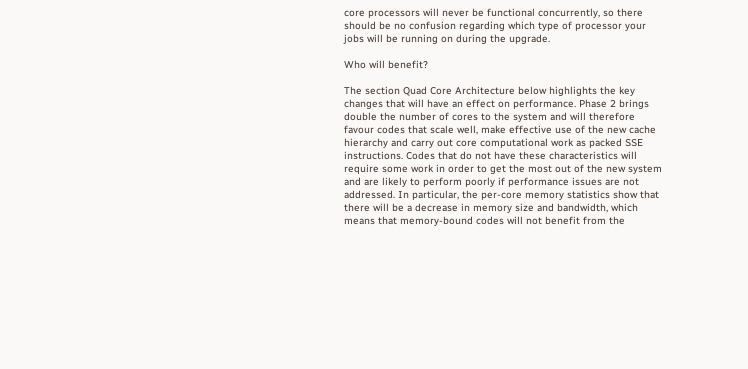core processors will never be functional concurrently, so there should be no confusion regarding which type of processor your jobs will be running on during the upgrade.

Who will benefit?

The section Quad Core Architecture below highlights the key changes that will have an effect on performance. Phase 2 brings double the number of cores to the system and will therefore favour codes that scale well, make effective use of the new cache hierarchy and carry out core computational work as packed SSE instructions. Codes that do not have these characteristics will require some work in order to get the most out of the new system and are likely to perform poorly if performance issues are not addressed. In particular, the per-core memory statistics show that there will be a decrease in memory size and bandwidth, which means that memory-bound codes will not benefit from the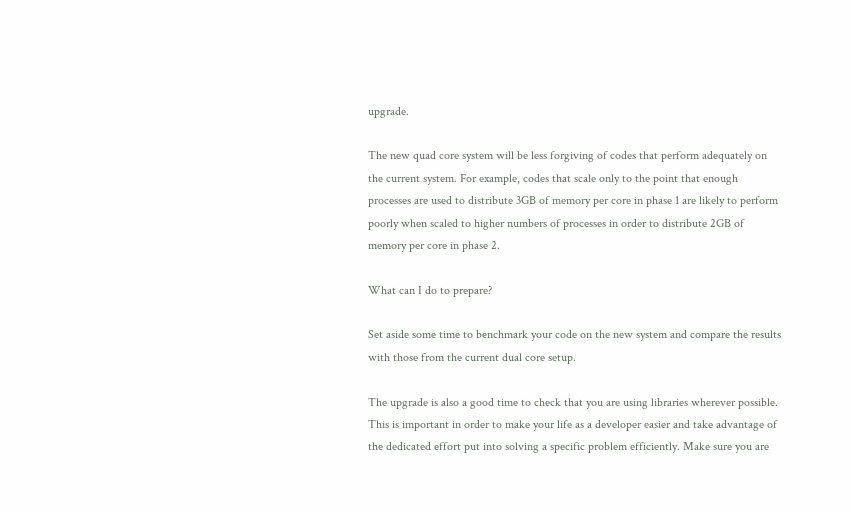upgrade.

The new quad core system will be less forgiving of codes that perform adequately on the current system. For example, codes that scale only to the point that enough processes are used to distribute 3GB of memory per core in phase 1 are likely to perform poorly when scaled to higher numbers of processes in order to distribute 2GB of memory per core in phase 2.

What can I do to prepare?

Set aside some time to benchmark your code on the new system and compare the results with those from the current dual core setup.

The upgrade is also a good time to check that you are using libraries wherever possible. This is important in order to make your life as a developer easier and take advantage of the dedicated effort put into solving a specific problem efficiently. Make sure you are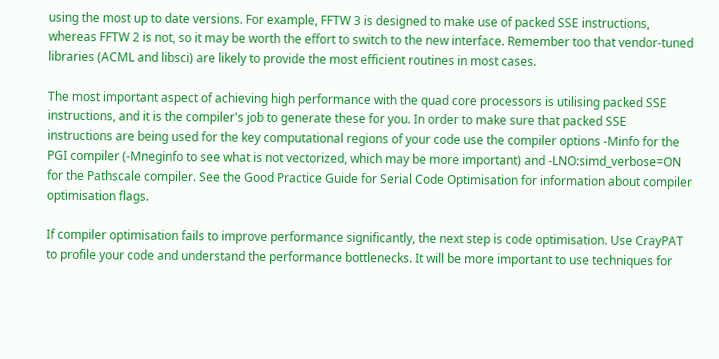using the most up to date versions. For example, FFTW 3 is designed to make use of packed SSE instructions, whereas FFTW 2 is not, so it may be worth the effort to switch to the new interface. Remember too that vendor-tuned libraries (ACML and libsci) are likely to provide the most efficient routines in most cases.

The most important aspect of achieving high performance with the quad core processors is utilising packed SSE instructions, and it is the compiler's job to generate these for you. In order to make sure that packed SSE instructions are being used for the key computational regions of your code use the compiler options -Minfo for the PGI compiler (-Mneginfo to see what is not vectorized, which may be more important) and -LNO:simd_verbose=ON for the Pathscale compiler. See the Good Practice Guide for Serial Code Optimisation for information about compiler optimisation flags.

If compiler optimisation fails to improve performance significantly, the next step is code optimisation. Use CrayPAT to profile your code and understand the performance bottlenecks. It will be more important to use techniques for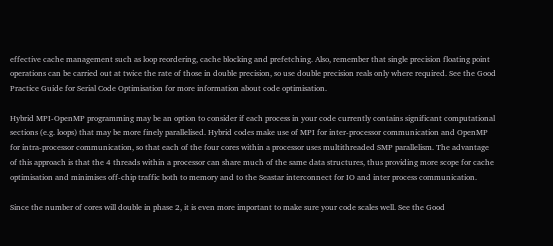effective cache management such as loop reordering, cache blocking and prefetching. Also, remember that single precision floating point operations can be carried out at twice the rate of those in double precision, so use double precision reals only where required. See the Good Practice Guide for Serial Code Optimisation for more information about code optimisation.

Hybrid MPI-OpenMP programming may be an option to consider if each process in your code currently contains significant computational sections (e.g. loops) that may be more finely parallelised. Hybrid codes make use of MPI for inter-processor communication and OpenMP for intra-processor communication, so that each of the four cores within a processor uses multithreaded SMP parallelism. The advantage of this approach is that the 4 threads within a processor can share much of the same data structures, thus providing more scope for cache optimisation and minimises off-chip traffic both to memory and to the Seastar interconnect for IO and inter process communication.

Since the number of cores will double in phase 2, it is even more important to make sure your code scales well. See the Good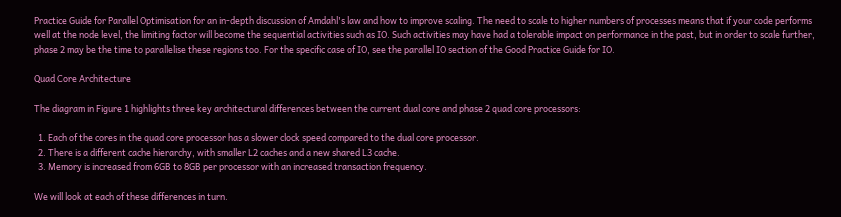Practice Guide for Parallel Optimisation for an in-depth discussion of Amdahl's law and how to improve scaling. The need to scale to higher numbers of processes means that if your code performs well at the node level, the limiting factor will become the sequential activities such as IO. Such activities may have had a tolerable impact on performance in the past, but in order to scale further, phase 2 may be the time to parallelise these regions too. For the specific case of IO, see the parallel IO section of the Good Practice Guide for IO.

Quad Core Architecture

The diagram in Figure 1 highlights three key architectural differences between the current dual core and phase 2 quad core processors:

  1. Each of the cores in the quad core processor has a slower clock speed compared to the dual core processor.
  2. There is a different cache hierarchy, with smaller L2 caches and a new shared L3 cache.
  3. Memory is increased from 6GB to 8GB per processor with an increased transaction frequency.

We will look at each of these differences in turn.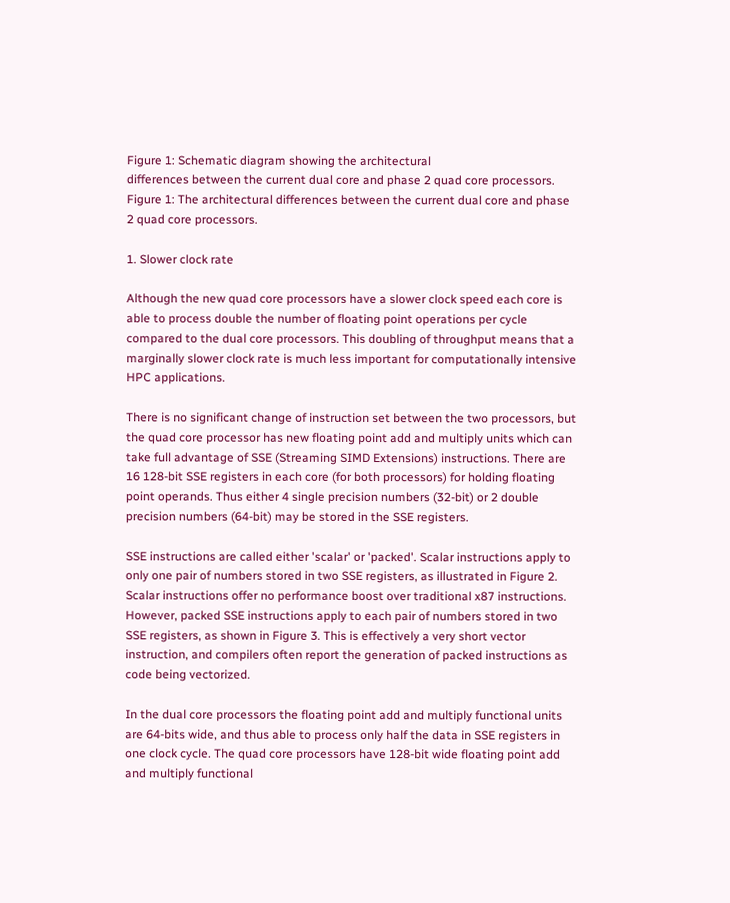Figure 1: Schematic diagram showing the architectural
differences between the current dual core and phase 2 quad core processors.
Figure 1: The architectural differences between the current dual core and phase 2 quad core processors.

1. Slower clock rate

Although the new quad core processors have a slower clock speed each core is able to process double the number of floating point operations per cycle compared to the dual core processors. This doubling of throughput means that a marginally slower clock rate is much less important for computationally intensive HPC applications.

There is no significant change of instruction set between the two processors, but the quad core processor has new floating point add and multiply units which can take full advantage of SSE (Streaming SIMD Extensions) instructions. There are 16 128-bit SSE registers in each core (for both processors) for holding floating point operands. Thus either 4 single precision numbers (32-bit) or 2 double precision numbers (64-bit) may be stored in the SSE registers.

SSE instructions are called either 'scalar' or 'packed'. Scalar instructions apply to only one pair of numbers stored in two SSE registers, as illustrated in Figure 2. Scalar instructions offer no performance boost over traditional x87 instructions. However, packed SSE instructions apply to each pair of numbers stored in two SSE registers, as shown in Figure 3. This is effectively a very short vector instruction, and compilers often report the generation of packed instructions as code being vectorized.

In the dual core processors the floating point add and multiply functional units are 64-bits wide, and thus able to process only half the data in SSE registers in one clock cycle. The quad core processors have 128-bit wide floating point add and multiply functional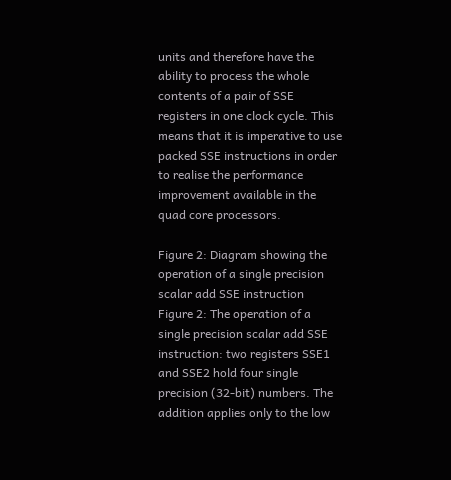units and therefore have the ability to process the whole contents of a pair of SSE registers in one clock cycle. This means that it is imperative to use packed SSE instructions in order to realise the performance improvement available in the quad core processors.

Figure 2: Diagram showing the operation of a single precision
scalar add SSE instruction
Figure 2: The operation of a single precision scalar add SSE instruction: two registers SSE1 and SSE2 hold four single precision (32-bit) numbers. The addition applies only to the low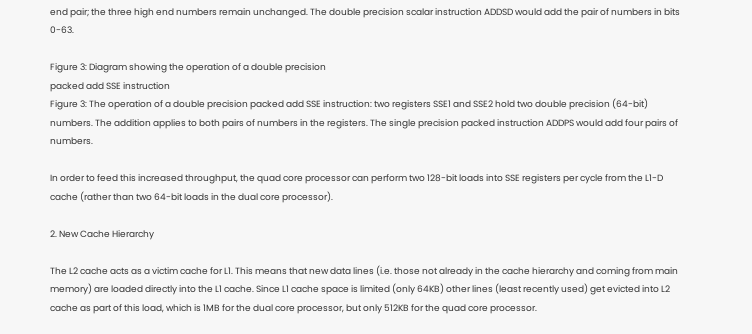end pair; the three high end numbers remain unchanged. The double precision scalar instruction ADDSD would add the pair of numbers in bits 0-63.

Figure 3: Diagram showing the operation of a double precision
packed add SSE instruction
Figure 3: The operation of a double precision packed add SSE instruction: two registers SSE1 and SSE2 hold two double precision (64-bit) numbers. The addition applies to both pairs of numbers in the registers. The single precision packed instruction ADDPS would add four pairs of numbers.

In order to feed this increased throughput, the quad core processor can perform two 128-bit loads into SSE registers per cycle from the L1-D cache (rather than two 64-bit loads in the dual core processor).

2. New Cache Hierarchy

The L2 cache acts as a victim cache for L1. This means that new data lines (i.e. those not already in the cache hierarchy and coming from main memory) are loaded directly into the L1 cache. Since L1 cache space is limited (only 64KB) other lines (least recently used) get evicted into L2 cache as part of this load, which is 1MB for the dual core processor, but only 512KB for the quad core processor.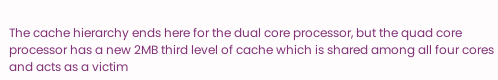The cache hierarchy ends here for the dual core processor, but the quad core processor has a new 2MB third level of cache which is shared among all four cores and acts as a victim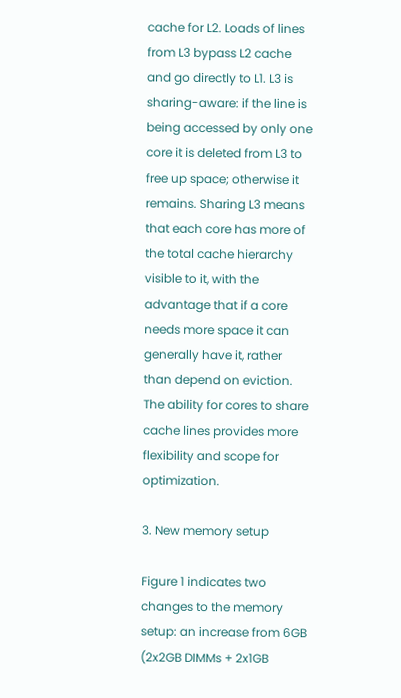cache for L2. Loads of lines from L3 bypass L2 cache and go directly to L1. L3 is sharing-aware: if the line is being accessed by only one core it is deleted from L3 to free up space; otherwise it remains. Sharing L3 means that each core has more of the total cache hierarchy visible to it, with the advantage that if a core needs more space it can generally have it, rather than depend on eviction. The ability for cores to share cache lines provides more flexibility and scope for optimization.

3. New memory setup

Figure 1 indicates two changes to the memory setup: an increase from 6GB (2x2GB DIMMs + 2x1GB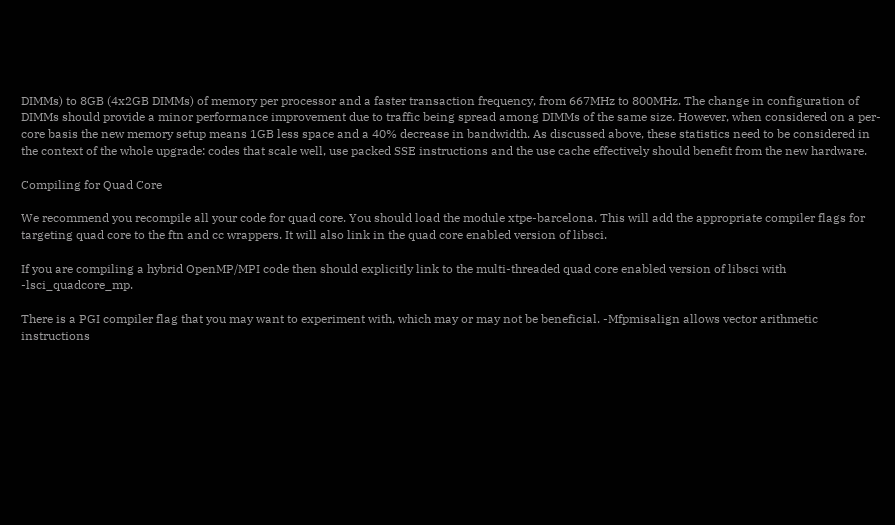DIMMs) to 8GB (4x2GB DIMMs) of memory per processor and a faster transaction frequency, from 667MHz to 800MHz. The change in configuration of DIMMs should provide a minor performance improvement due to traffic being spread among DIMMs of the same size. However, when considered on a per-core basis the new memory setup means 1GB less space and a 40% decrease in bandwidth. As discussed above, these statistics need to be considered in the context of the whole upgrade: codes that scale well, use packed SSE instructions and the use cache effectively should benefit from the new hardware.

Compiling for Quad Core

We recommend you recompile all your code for quad core. You should load the module xtpe-barcelona. This will add the appropriate compiler flags for targeting quad core to the ftn and cc wrappers. It will also link in the quad core enabled version of libsci.

If you are compiling a hybrid OpenMP/MPI code then should explicitly link to the multi-threaded quad core enabled version of libsci with -lsci_quadcore_mp.

There is a PGI compiler flag that you may want to experiment with, which may or may not be beneficial. -Mfpmisalign allows vector arithmetic instructions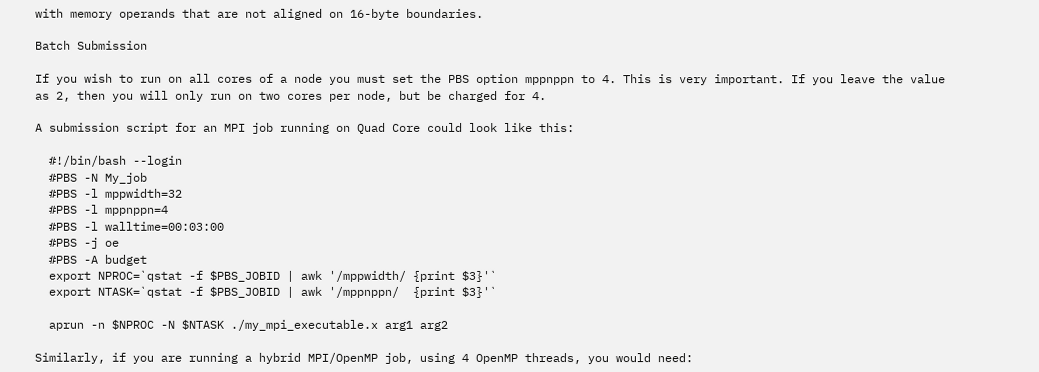with memory operands that are not aligned on 16-byte boundaries.

Batch Submission

If you wish to run on all cores of a node you must set the PBS option mppnppn to 4. This is very important. If you leave the value as 2, then you will only run on two cores per node, but be charged for 4.

A submission script for an MPI job running on Quad Core could look like this:

  #!/bin/bash --login
  #PBS -N My_job
  #PBS -l mppwidth=32
  #PBS -l mppnppn=4
  #PBS -l walltime=00:03:00
  #PBS -j oe
  #PBS -A budget
  export NPROC=`qstat -f $PBS_JOBID | awk '/mppwidth/ {print $3}'`
  export NTASK=`qstat -f $PBS_JOBID | awk '/mppnppn/  {print $3}'`

  aprun -n $NPROC -N $NTASK ./my_mpi_executable.x arg1 arg2

Similarly, if you are running a hybrid MPI/OpenMP job, using 4 OpenMP threads, you would need: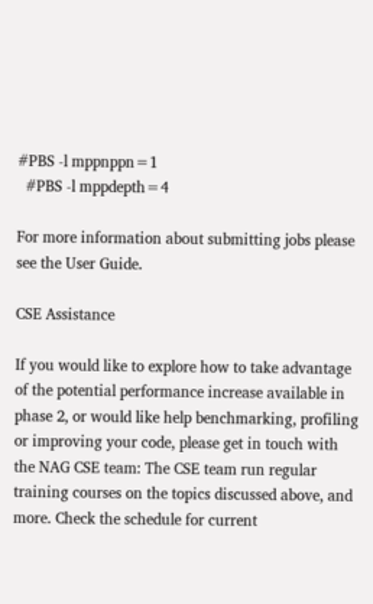#PBS -l mppnppn=1
  #PBS -l mppdepth=4

For more information about submitting jobs please see the User Guide.

CSE Assistance

If you would like to explore how to take advantage of the potential performance increase available in phase 2, or would like help benchmarking, profiling or improving your code, please get in touch with the NAG CSE team: The CSE team run regular training courses on the topics discussed above, and more. Check the schedule for current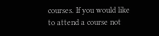courses. If you would like to attend a course not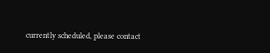currently scheduled, please contact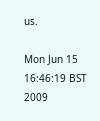us.

Mon Jun 15 16:46:19 BST 2009